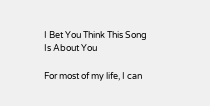I Bet You Think This Song Is About You

For most of my life, I can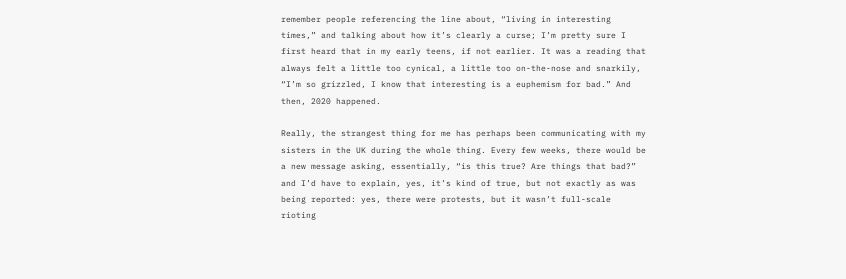remember people referencing the line about, “living in interesting times,” and talking about how it’s clearly a curse; I’m pretty sure I first heard that in my early teens, if not earlier. It was a reading that always felt a little too cynical, a little too on-the-nose and snarkily, “I’m so grizzled, I know that interesting is a euphemism for bad.” And then, 2020 happened.

Really, the strangest thing for me has perhaps been communicating with my sisters in the UK during the whole thing. Every few weeks, there would be a new message asking, essentially, “is this true? Are things that bad?” and I’d have to explain, yes, it’s kind of true, but not exactly as was being reported: yes, there were protests, but it wasn’t full-scale rioting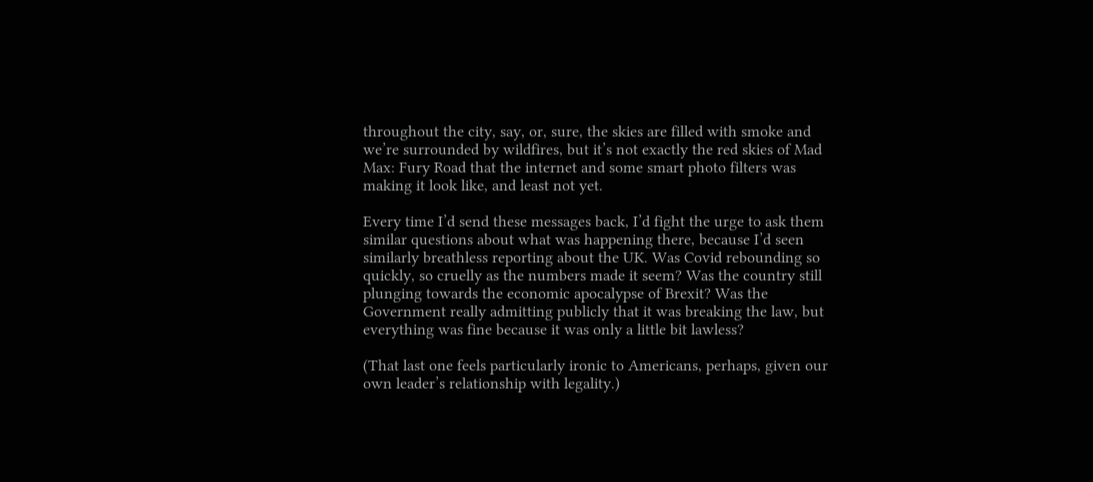throughout the city, say, or, sure, the skies are filled with smoke and we’re surrounded by wildfires, but it’s not exactly the red skies of Mad Max: Fury Road that the internet and some smart photo filters was making it look like, and least not yet.

Every time I’d send these messages back, I’d fight the urge to ask them similar questions about what was happening there, because I’d seen similarly breathless reporting about the UK. Was Covid rebounding so quickly, so cruelly as the numbers made it seem? Was the country still plunging towards the economic apocalypse of Brexit? Was the Government really admitting publicly that it was breaking the law, but everything was fine because it was only a little bit lawless?

(That last one feels particularly ironic to Americans, perhaps, given our own leader’s relationship with legality.)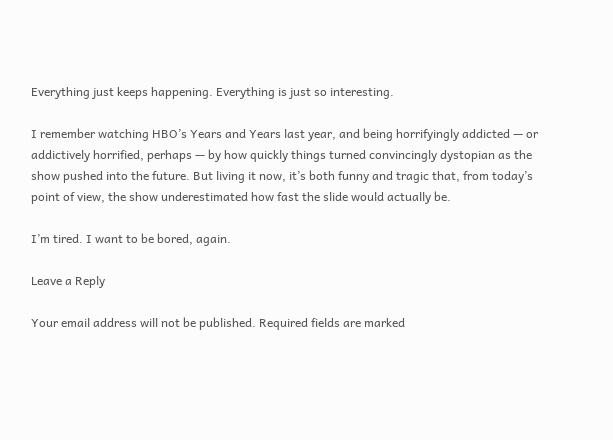Everything just keeps happening. Everything is just so interesting.

I remember watching HBO’s Years and Years last year, and being horrifyingly addicted — or addictively horrified, perhaps — by how quickly things turned convincingly dystopian as the show pushed into the future. But living it now, it’s both funny and tragic that, from today’s point of view, the show underestimated how fast the slide would actually be.

I’m tired. I want to be bored, again.

Leave a Reply

Your email address will not be published. Required fields are marked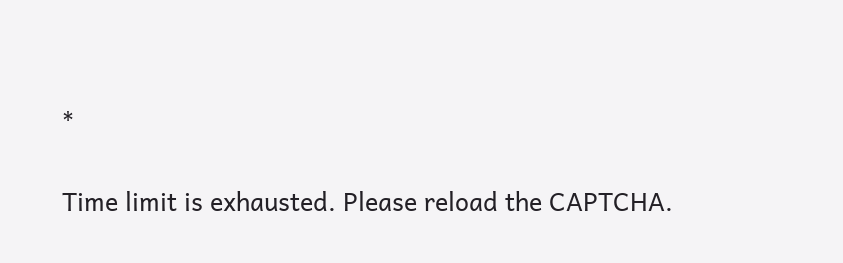*

Time limit is exhausted. Please reload the CAPTCHA.